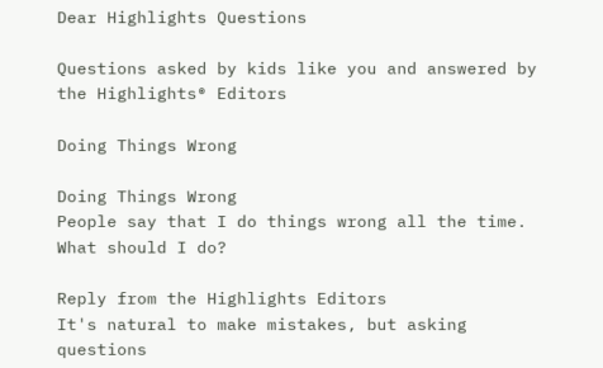Dear Highlights Questions

Questions asked by kids like you and answered by the Highlights® Editors

Doing Things Wrong

Doing Things Wrong
People say that I do things wrong all the time. What should I do?

Reply from the Highlights Editors
It's natural to make mistakes, but asking questions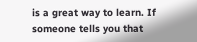is a great way to learn. If someone tells you that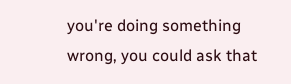you're doing something wrong, you could ask that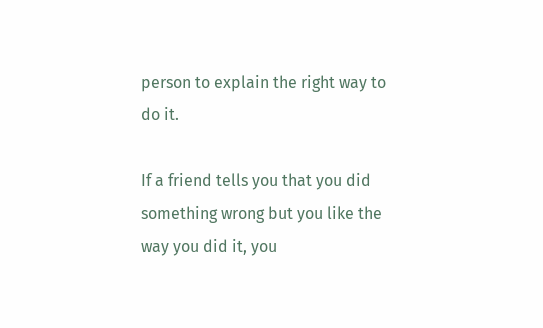person to explain the right way to do it.

If a friend tells you that you did something wrong but you like the way you did it, you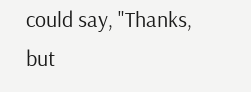could say, "Thanks, but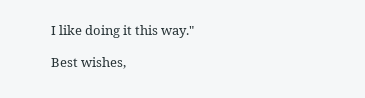I like doing it this way."

Best wishes,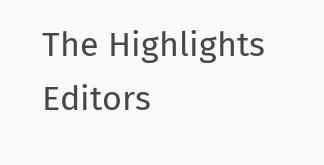The Highlights Editors